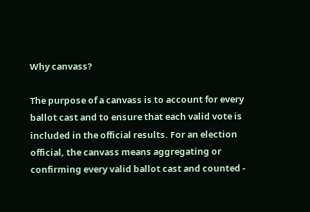Why canvass?

The purpose of a canvass is to account for every ballot cast and to ensure that each valid vote is included in the official results. For an election official, the canvass means aggregating or confirming every valid ballot cast and counted -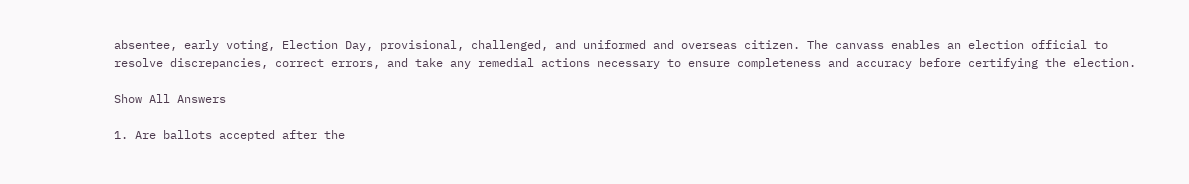absentee, early voting, Election Day, provisional, challenged, and uniformed and overseas citizen. The canvass enables an election official to resolve discrepancies, correct errors, and take any remedial actions necessary to ensure completeness and accuracy before certifying the election.

Show All Answers

1. Are ballots accepted after the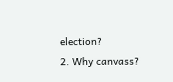election?
2. Why canvass?